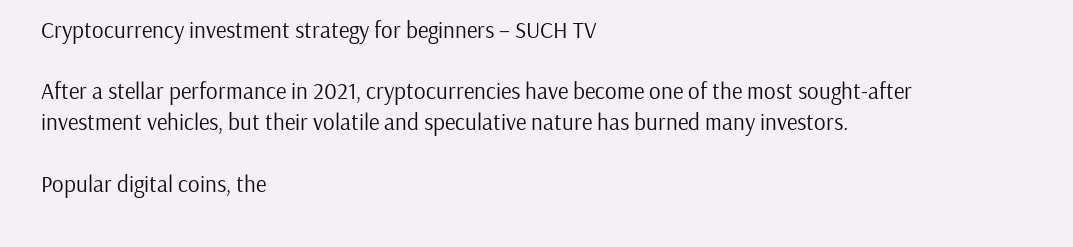Cryptocurrency investment strategy for beginners – SUCH TV

After a stellar performance in 2021, cryptocurrencies have become one of the most sought-after investment vehicles, but their volatile and speculative nature has burned many investors.

Popular digital coins, the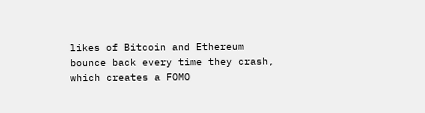likes of Bitcoin and Ethereum bounce back every time they crash, which creates a FOMO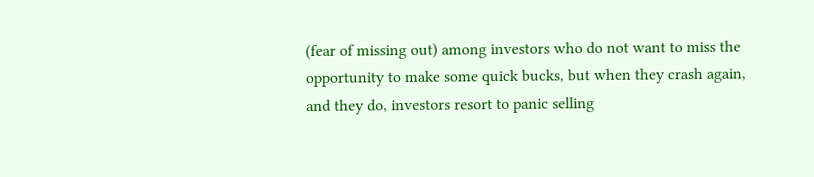(fear of missing out) among investors who do not want to miss the opportunity to make some quick bucks, but when they crash again, and they do, investors resort to panic selling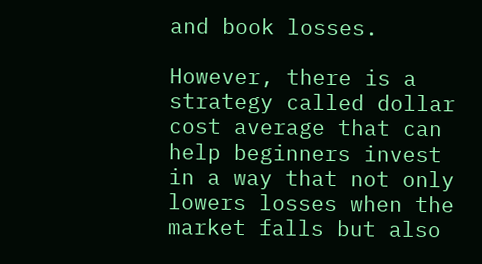and book losses.

However, there is a strategy called dollar cost average that can help beginners invest in a way that not only lowers losses when the market falls but also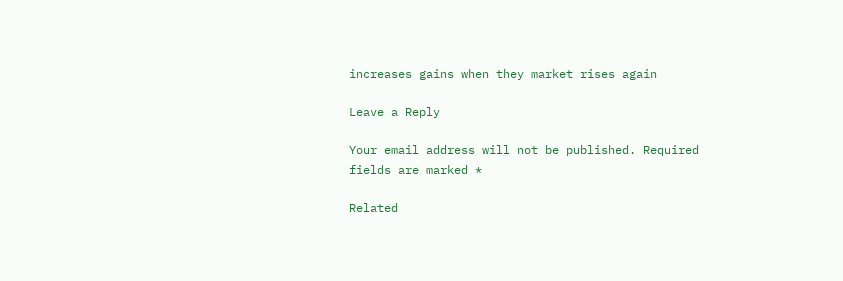increases gains when they market rises again

Leave a Reply

Your email address will not be published. Required fields are marked *

Related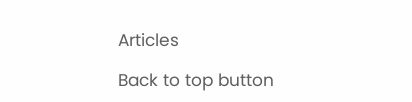Articles

Back to top button